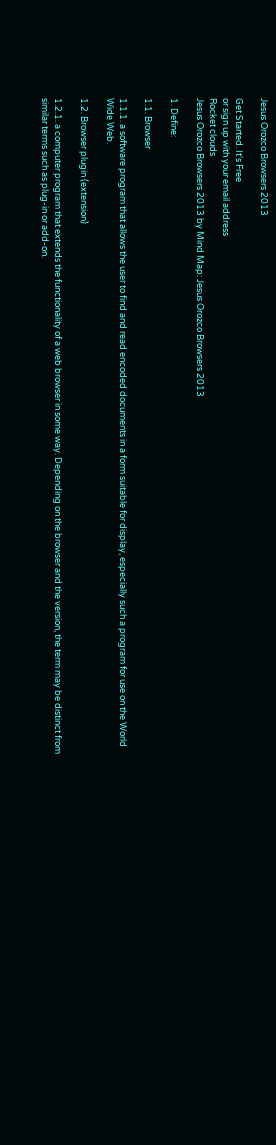Jesus Orozco Browsers 2013

Get Started. It's Free
or sign up with your email address
Rocket clouds
Jesus Orozco Browsers 2013 by Mind Map: Jesus Orozco Browsers 2013

1. Define:

1.1. Browser

1.1.1. a software program that allows the user to find and read encoded documents in a form suitable for display, especially such a program for use on the World Wide Web.

1.2. Browser plugin (extension)

1.2.1. a computer program that extends the functionality of a web browser in some way. Depending on the browser and the version, the term may be distinct from similar terms such as plug-in or add-on.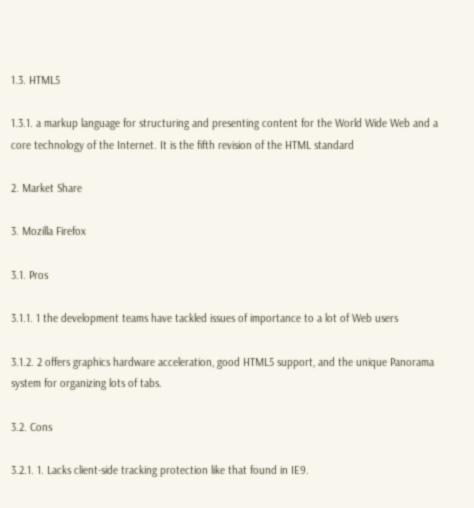1.3. HTML5

1.3.1. a markup language for structuring and presenting content for the World Wide Web and a core technology of the Internet. It is the fifth revision of the HTML standard

2. Market Share

3. Mozilla Firefox

3.1. Pros

3.1.1. 1 the development teams have tackled issues of importance to a lot of Web users

3.1.2. 2 offers graphics hardware acceleration, good HTML5 support, and the unique Panorama system for organizing lots of tabs.

3.2. Cons

3.2.1. 1. Lacks client-side tracking protection like that found in IE9.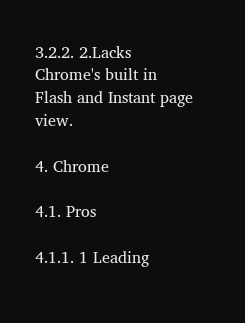3.2.2. 2.Lacks Chrome's built in Flash and Instant page view.

4. Chrome

4.1. Pros

4.1.1. 1 Leading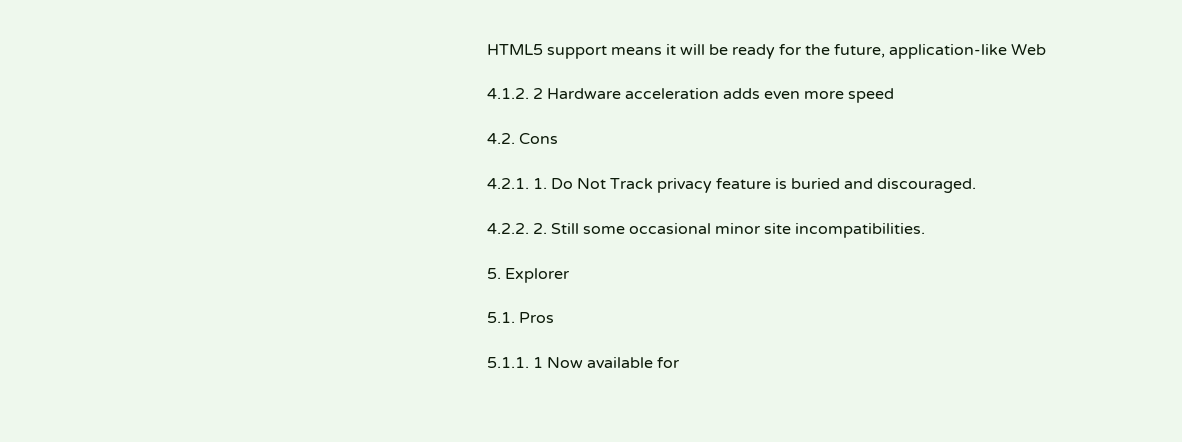HTML5 support means it will be ready for the future, application-like Web

4.1.2. 2 Hardware acceleration adds even more speed

4.2. Cons

4.2.1. 1. Do Not Track privacy feature is buried and discouraged.

4.2.2. 2. Still some occasional minor site incompatibilities.

5. Explorer

5.1. Pros

5.1.1. 1 Now available for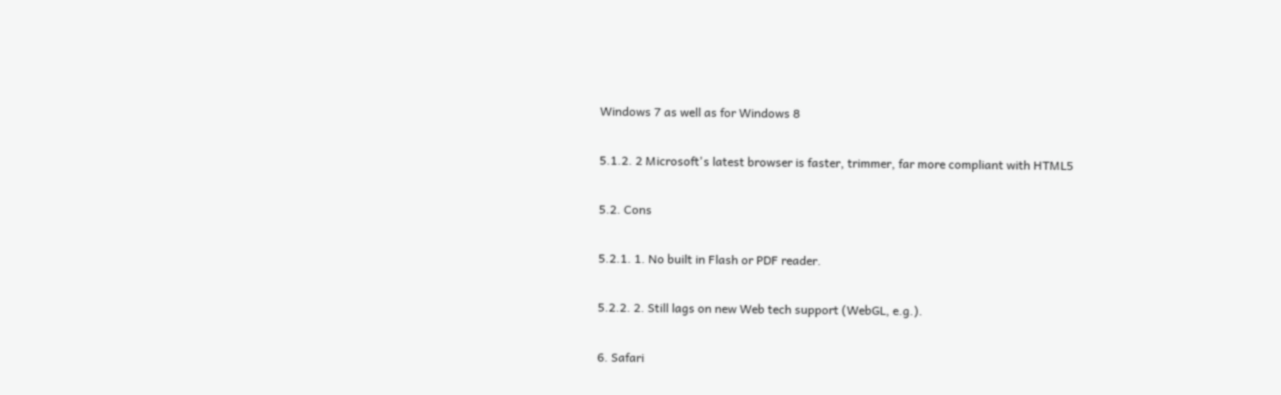Windows 7 as well as for Windows 8

5.1.2. 2 Microsoft's latest browser is faster, trimmer, far more compliant with HTML5

5.2. Cons

5.2.1. 1. No built in Flash or PDF reader.

5.2.2. 2. Still lags on new Web tech support (WebGL, e.g.).

6. Safari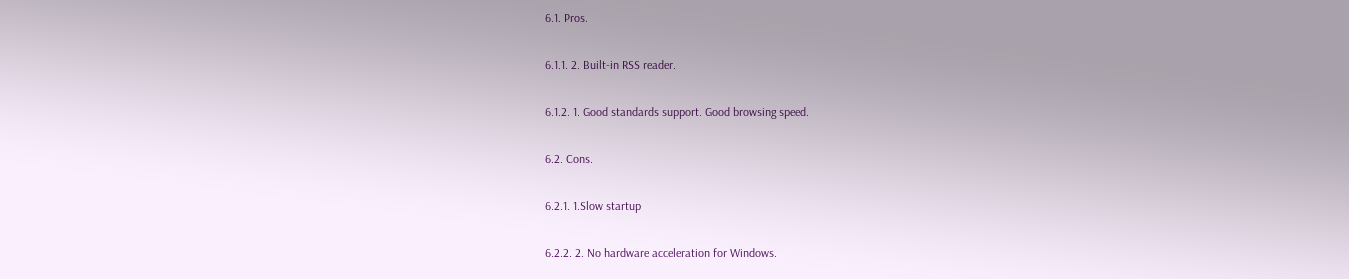6.1. Pros.

6.1.1. 2. Built-in RSS reader.

6.1.2. 1. Good standards support. Good browsing speed.

6.2. Cons.

6.2.1. 1.Slow startup

6.2.2. 2. No hardware acceleration for Windows.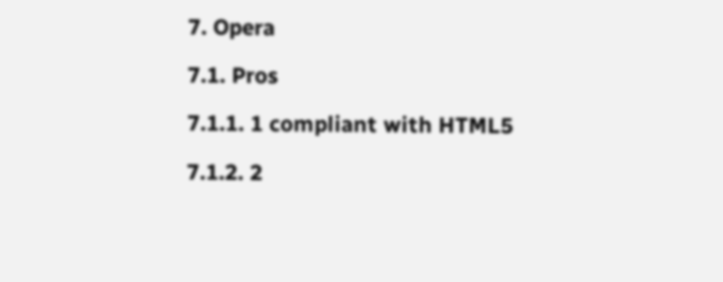7. Opera

7.1. Pros

7.1.1. 1 compliant with HTML5

7.1.2. 2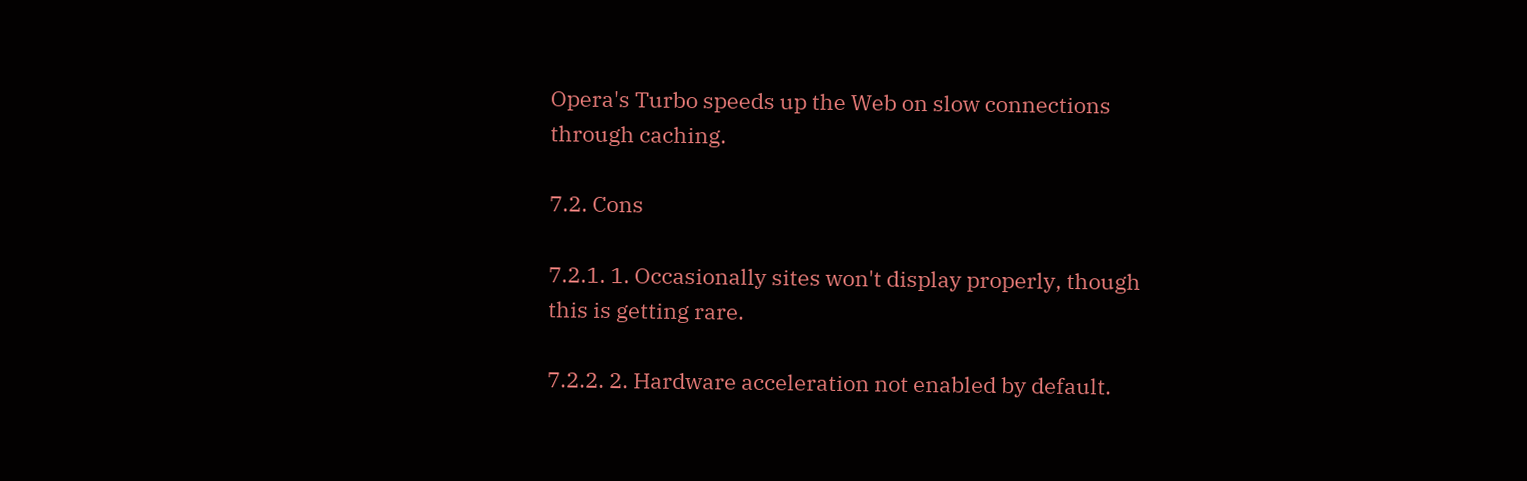Opera's Turbo speeds up the Web on slow connections through caching.

7.2. Cons

7.2.1. 1. Occasionally sites won't display properly, though this is getting rare.

7.2.2. 2. Hardware acceleration not enabled by default.